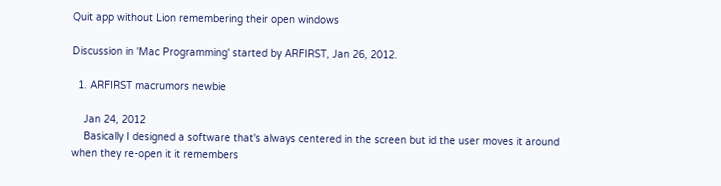Quit app without Lion remembering their open windows

Discussion in 'Mac Programming' started by ARFIRST, Jan 26, 2012.

  1. ARFIRST macrumors newbie

    Jan 24, 2012
    Basically I designed a software that's always centered in the screen but id the user moves it around when they re-open it it remembers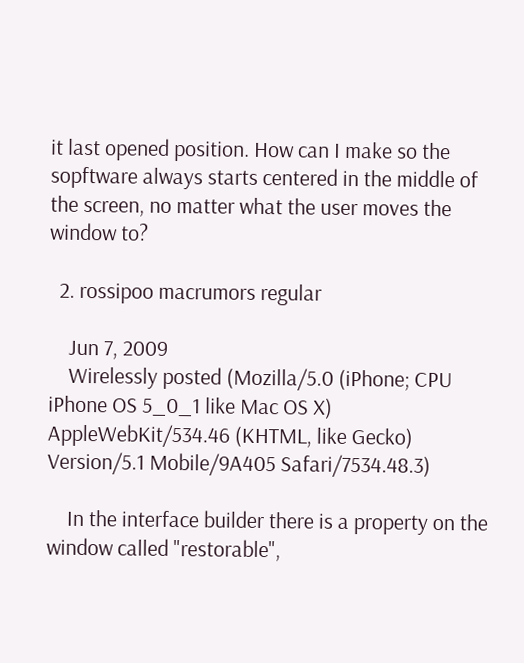it last opened position. How can I make so the sopftware always starts centered in the middle of the screen, no matter what the user moves the window to?

  2. rossipoo macrumors regular

    Jun 7, 2009
    Wirelessly posted (Mozilla/5.0 (iPhone; CPU iPhone OS 5_0_1 like Mac OS X) AppleWebKit/534.46 (KHTML, like Gecko) Version/5.1 Mobile/9A405 Safari/7534.48.3)

    In the interface builder there is a property on the window called "restorable",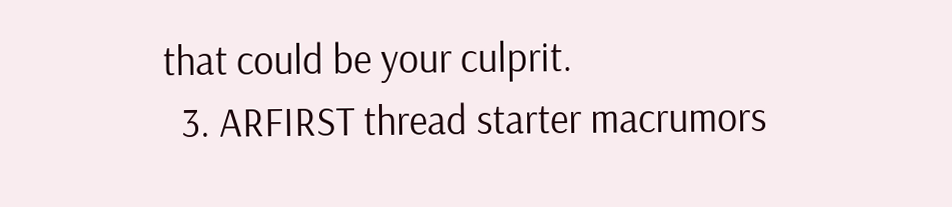that could be your culprit.
  3. ARFIRST thread starter macrumors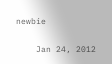newbie

    Jan 24, 2012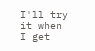I'll try it when I get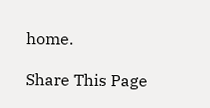home.

Share This Page